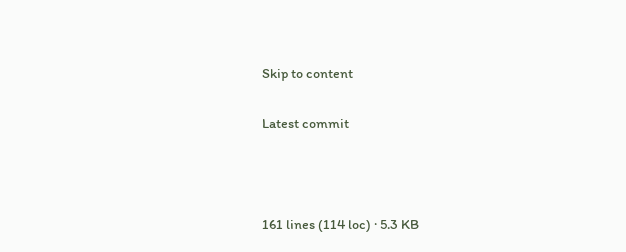Skip to content

Latest commit



161 lines (114 loc) · 5.3 KB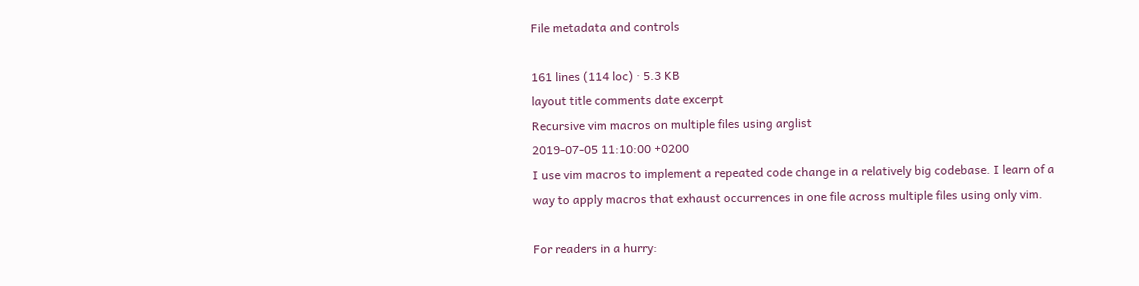File metadata and controls

161 lines (114 loc) · 5.3 KB
layout title comments date excerpt
Recursive vim macros on multiple files using arglist
2019-07-05 11:10:00 +0200
I use vim macros to implement a repeated code change in a relatively big codebase. I learn of a way to apply macros that exhaust occurrences in one file across multiple files using only vim.

For readers in a hurry: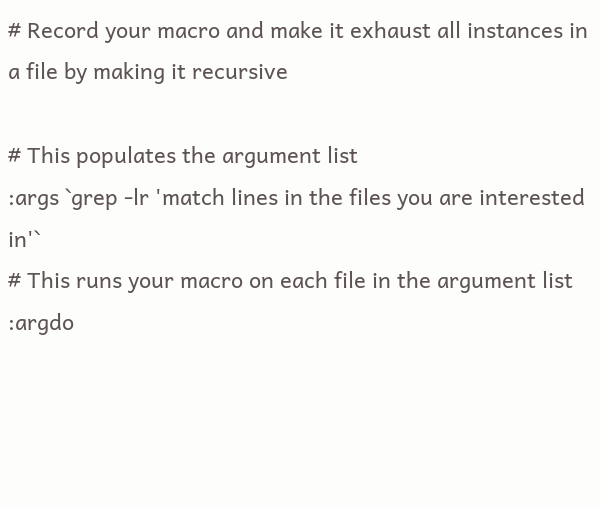# Record your macro and make it exhaust all instances in a file by making it recursive

# This populates the argument list
:args `grep -lr 'match lines in the files you are interested in'`
# This runs your macro on each file in the argument list
:argdo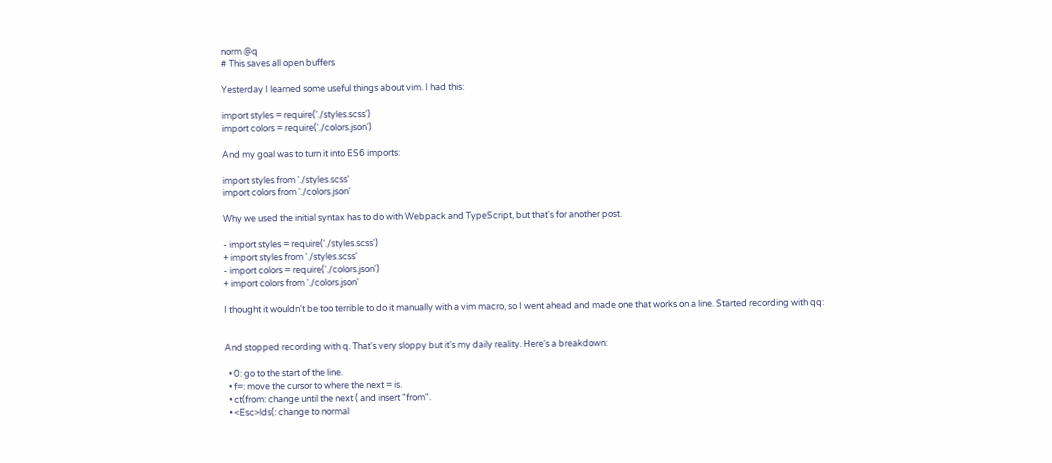norm @q
# This saves all open buffers

Yesterday I learned some useful things about vim. I had this:

import styles = require('./styles.scss')
import colors = require('./colors.json')

And my goal was to turn it into ES6 imports:

import styles from './styles.scss'
import colors from './colors.json'

Why we used the initial syntax has to do with Webpack and TypeScript, but that's for another post.

- import styles = require('./styles.scss')
+ import styles from './styles.scss'
- import colors = require('./colors.json')
+ import colors from './colors.json'

I thought it wouldn't be too terrible to do it manually with a vim macro, so I went ahead and made one that works on a line. Started recording with qq:


And stopped recording with q. That's very sloppy but it's my daily reality. Here's a breakdown:

  • 0: go to the start of the line.
  • f=: move the cursor to where the next = is.
  • ct(from: change until the next ( and insert "from".
  • <Esc>lds(: change to normal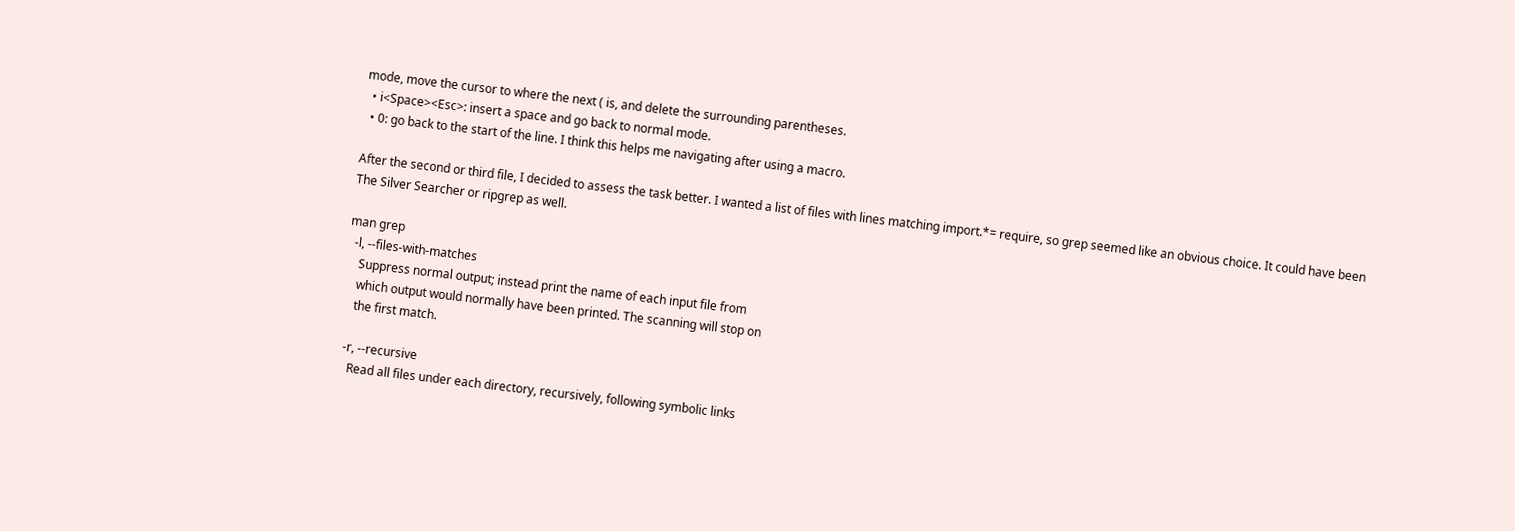mode, move the cursor to where the next ( is, and delete the surrounding parentheses.
  • i<Space><Esc>: insert a space and go back to normal mode.
  • 0: go back to the start of the line. I think this helps me navigating after using a macro.

After the second or third file, I decided to assess the task better. I wanted a list of files with lines matching import.*= require, so grep seemed like an obvious choice. It could have been The Silver Searcher or ripgrep as well.

man grep
  -l, --files-with-matches
    Suppress normal output; instead print the name of each input file from
    which output would normally have been printed. The scanning will stop on
    the first match.

  -r, --recursive
    Read all files under each directory, recursively, following symbolic links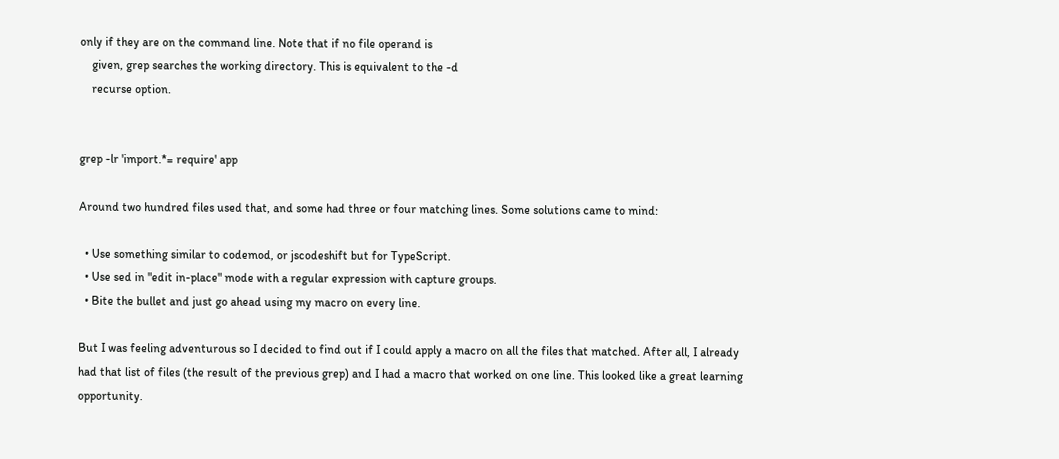only if they are on the command line. Note that if no file operand is
    given, grep searches the working directory. This is equivalent to the -d
    recurse option.


grep -lr 'import.*= require' app

Around two hundred files used that, and some had three or four matching lines. Some solutions came to mind:

  • Use something similar to codemod, or jscodeshift but for TypeScript.
  • Use sed in "edit in-place" mode with a regular expression with capture groups.
  • Bite the bullet and just go ahead using my macro on every line.

But I was feeling adventurous so I decided to find out if I could apply a macro on all the files that matched. After all, I already had that list of files (the result of the previous grep) and I had a macro that worked on one line. This looked like a great learning opportunity.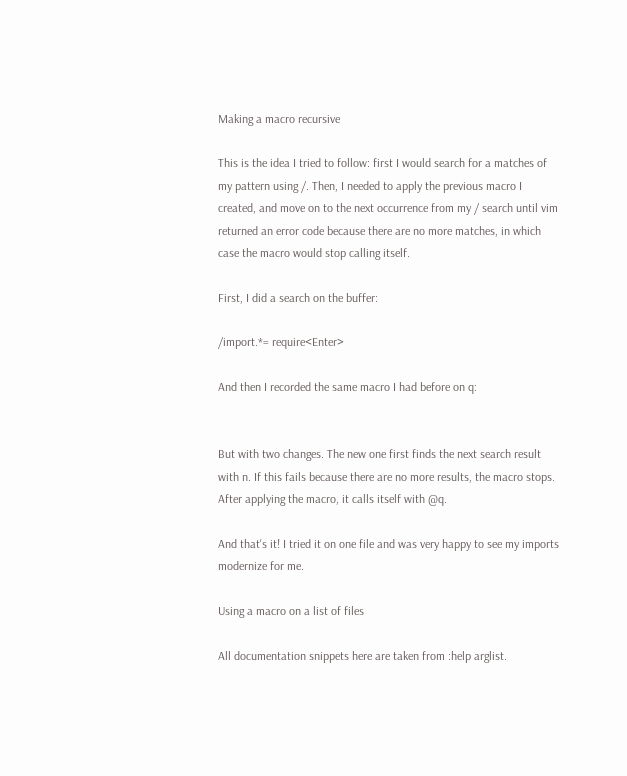Making a macro recursive

This is the idea I tried to follow: first I would search for a matches of my pattern using /. Then, I needed to apply the previous macro I created, and move on to the next occurrence from my / search until vim returned an error code because there are no more matches, in which case the macro would stop calling itself.

First, I did a search on the buffer:

/import.*= require<Enter>

And then I recorded the same macro I had before on q:


But with two changes. The new one first finds the next search result with n. If this fails because there are no more results, the macro stops. After applying the macro, it calls itself with @q.

And that's it! I tried it on one file and was very happy to see my imports modernize for me.

Using a macro on a list of files

All documentation snippets here are taken from :help arglist.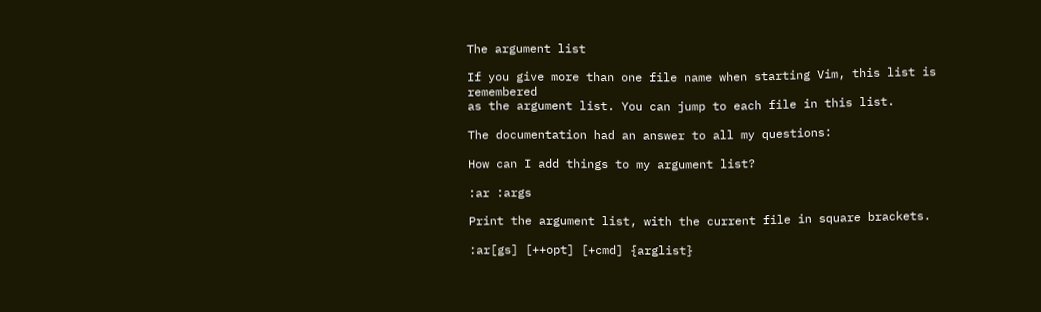The argument list

If you give more than one file name when starting Vim, this list is remembered
as the argument list. You can jump to each file in this list.

The documentation had an answer to all my questions:

How can I add things to my argument list?

:ar :args

Print the argument list, with the current file in square brackets.

:ar[gs] [++opt] [+cmd] {arglist}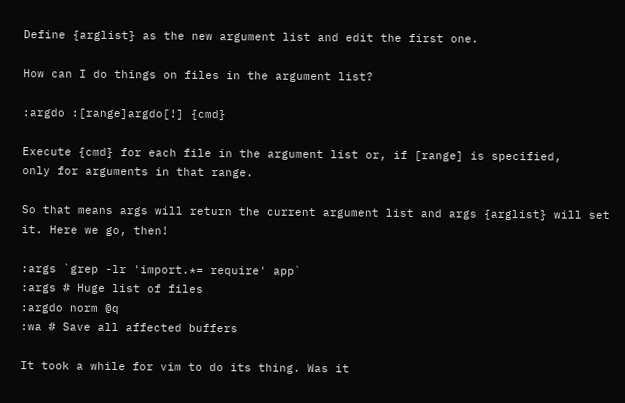Define {arglist} as the new argument list and edit the first one.

How can I do things on files in the argument list?

:argdo :[range]argdo[!] {cmd}

Execute {cmd} for each file in the argument list or, if [range] is specified,
only for arguments in that range.

So that means args will return the current argument list and args {arglist} will set it. Here we go, then!

:args `grep -lr 'import.*= require' app`
:args # Huge list of files
:argdo norm @q
:wa # Save all affected buffers

It took a while for vim to do its thing. Was it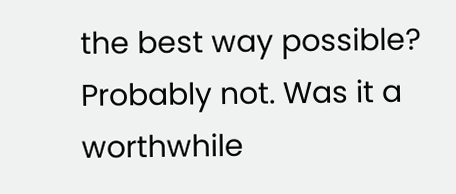the best way possible? Probably not. Was it a worthwhile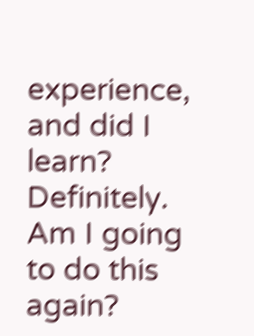experience, and did I learn? Definitely. Am I going to do this again?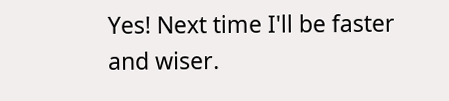Yes! Next time I'll be faster and wiser.